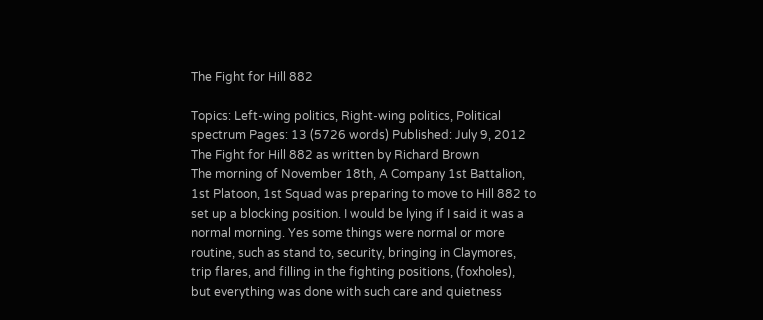The Fight for Hill 882

Topics: Left-wing politics, Right-wing politics, Political spectrum Pages: 13 (5726 words) Published: July 9, 2012
The Fight for Hill 882 as written by Richard Brown
The morning of November 18th, A Company 1st Battalion, 1st Platoon, 1st Squad was preparing to move to Hill 882 to set up a blocking position. I would be lying if I said it was a normal morning. Yes some things were normal or more routine, such as stand to, security, bringing in Claymores, trip flares, and filling in the fighting positions, (foxholes), but everything was done with such care and quietness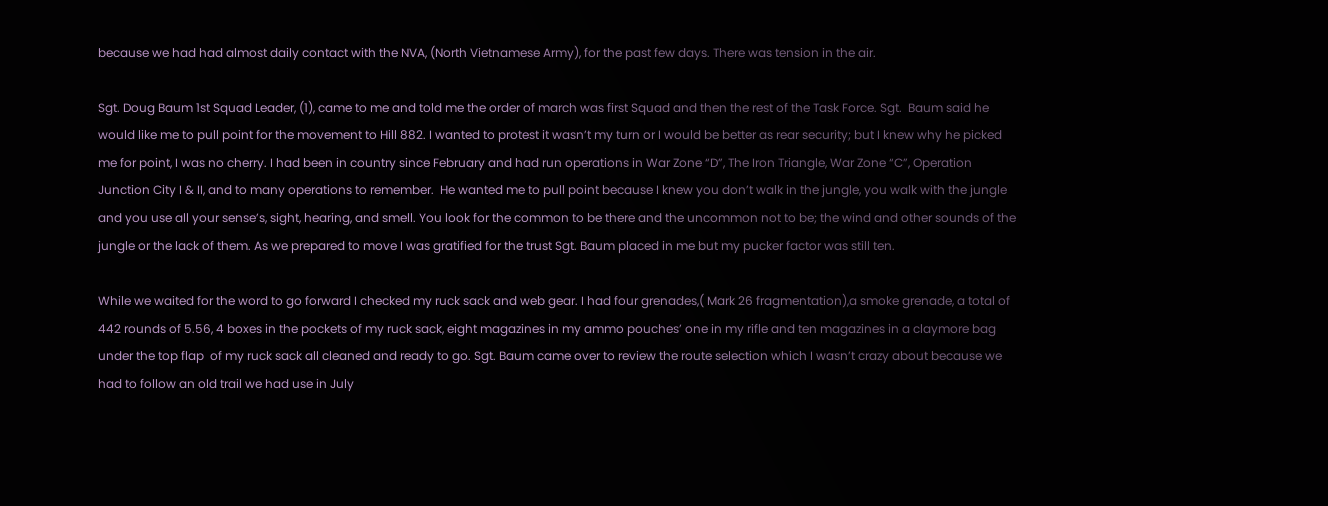because we had had almost daily contact with the NVA, (North Vietnamese Army), for the past few days. There was tension in the air.

Sgt. Doug Baum 1st Squad Leader, (1), came to me and told me the order of march was first Squad and then the rest of the Task Force. Sgt.  Baum said he would like me to pull point for the movement to Hill 882. I wanted to protest it wasn’t my turn or I would be better as rear security; but I knew why he picked me for point, I was no cherry. I had been in country since February and had run operations in War Zone “D”, The Iron Triangle, War Zone “C”, Operation Junction City I & II, and to many operations to remember.  He wanted me to pull point because I knew you don’t walk in the jungle, you walk with the jungle and you use all your sense’s, sight, hearing, and smell. You look for the common to be there and the uncommon not to be; the wind and other sounds of the jungle or the lack of them. As we prepared to move I was gratified for the trust Sgt. Baum placed in me but my pucker factor was still ten.

While we waited for the word to go forward I checked my ruck sack and web gear. I had four grenades,( Mark 26 fragmentation),a smoke grenade, a total of 442 rounds of 5.56, 4 boxes in the pockets of my ruck sack, eight magazines in my ammo pouches’ one in my rifle and ten magazines in a claymore bag under the top flap  of my ruck sack all cleaned and ready to go. Sgt. Baum came over to review the route selection which I wasn’t crazy about because we had to follow an old trail we had use in July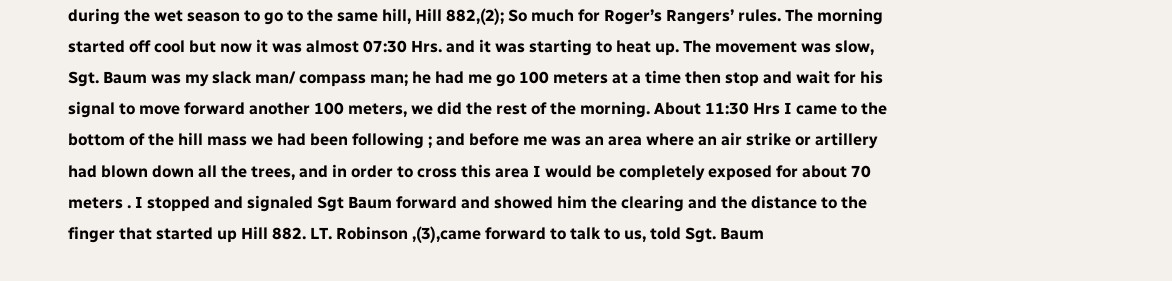during the wet season to go to the same hill, Hill 882,(2); So much for Roger’s Rangers’ rules. The morning started off cool but now it was almost 07:30 Hrs. and it was starting to heat up. The movement was slow, Sgt. Baum was my slack man/ compass man; he had me go 100 meters at a time then stop and wait for his signal to move forward another 100 meters, we did the rest of the morning. About 11:30 Hrs I came to the bottom of the hill mass we had been following ; and before me was an area where an air strike or artillery had blown down all the trees, and in order to cross this area I would be completely exposed for about 70 meters . I stopped and signaled Sgt Baum forward and showed him the clearing and the distance to the finger that started up Hill 882. LT. Robinson ,(3),came forward to talk to us, told Sgt. Baum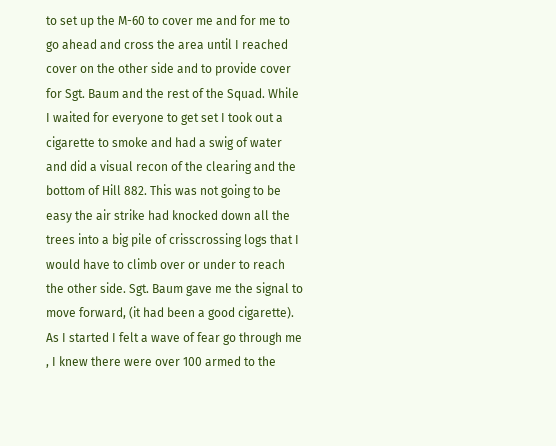to set up the M-60 to cover me and for me to go ahead and cross the area until I reached cover on the other side and to provide cover for Sgt. Baum and the rest of the Squad. While I waited for everyone to get set I took out a cigarette to smoke and had a swig of water and did a visual recon of the clearing and the bottom of Hill 882. This was not going to be easy the air strike had knocked down all the trees into a big pile of crisscrossing logs that I would have to climb over or under to reach the other side. Sgt. Baum gave me the signal to move forward, (it had been a good cigarette).  As I started I felt a wave of fear go through me , I knew there were over 100 armed to the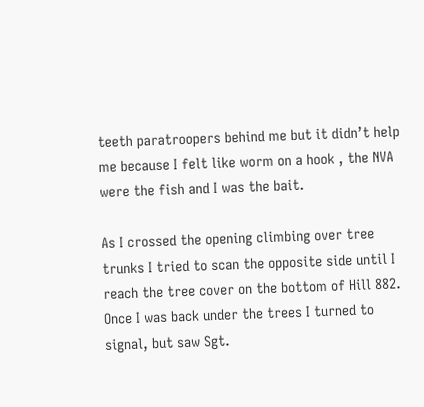teeth paratroopers behind me but it didn’t help me because I felt like worm on a hook , the NVA were the fish and I was the bait.

As I crossed the opening climbing over tree trunks I tried to scan the opposite side until I reach the tree cover on the bottom of Hill 882. Once I was back under the trees I turned to signal, but saw Sgt.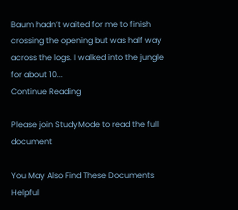Baum hadn’t waited for me to finish crossing the opening but was half way across the logs. I walked into the jungle for about 10...
Continue Reading

Please join StudyMode to read the full document

You May Also Find These Documents Helpful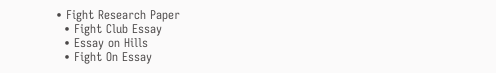• Fight Research Paper
  • Fight Club Essay
  • Essay on Hills
  • Fight On Essay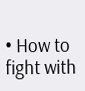• How to fight with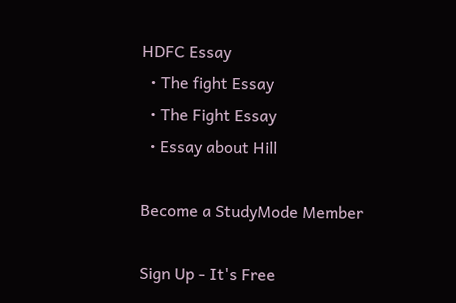HDFC Essay
  • The fight Essay
  • The Fight Essay
  • Essay about Hill

Become a StudyMode Member

Sign Up - It's Free